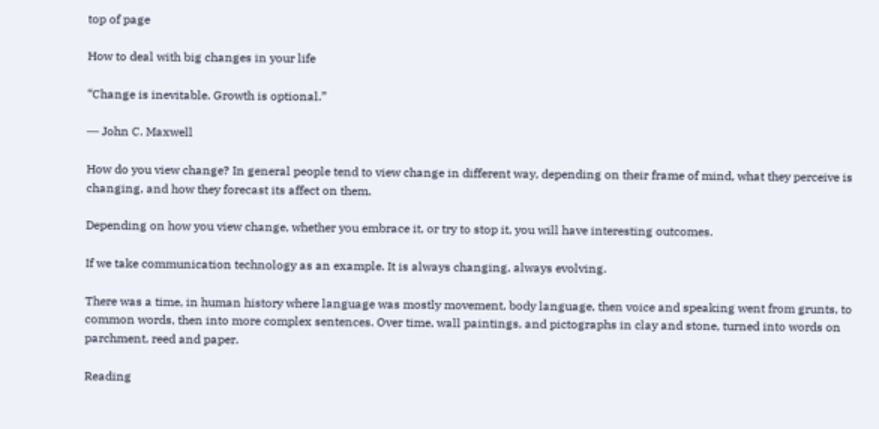top of page

How to deal with big changes in your life

“Change is inevitable. Growth is optional.”

― John C. Maxwell

How do you view change? In general people tend to view change in different way, depending on their frame of mind, what they perceive is changing, and how they forecast its affect on them.

Depending on how you view change, whether you embrace it, or try to stop it, you will have interesting outcomes.

If we take communication technology as an example. It is always changing, always evolving.

There was a time, in human history where language was mostly movement, body language, then voice and speaking went from grunts, to common words, then into more complex sentences. Over time, wall paintings, and pictographs in clay and stone, turned into words on parchment, reed and paper.

Reading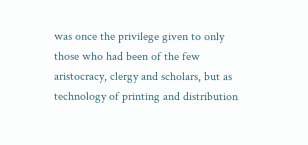was once the privilege given to only those who had been of the few aristocracy, clergy and scholars, but as technology of printing and distribution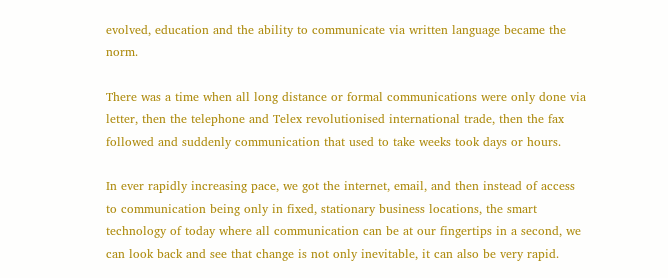evolved, education and the ability to communicate via written language became the norm.

There was a time when all long distance or formal communications were only done via letter, then the telephone and Telex revolutionised international trade, then the fax followed and suddenly communication that used to take weeks took days or hours.

In ever rapidly increasing pace, we got the internet, email, and then instead of access to communication being only in fixed, stationary business locations, the smart technology of today where all communication can be at our fingertips in a second, we can look back and see that change is not only inevitable, it can also be very rapid.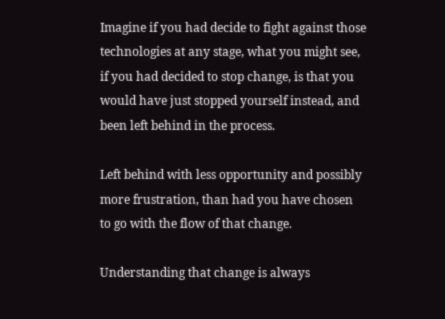Imagine if you had decide to fight against those technologies at any stage, what you might see, if you had decided to stop change, is that you would have just stopped yourself instead, and been left behind in the process.

Left behind with less opportunity and possibly more frustration, than had you have chosen to go with the flow of that change.

Understanding that change is always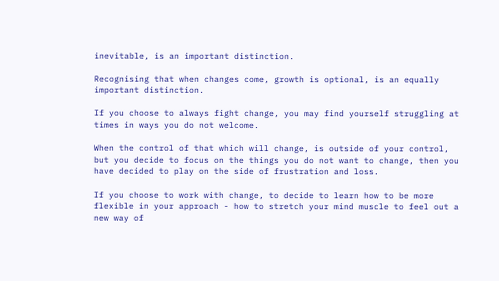inevitable, is an important distinction.

Recognising that when changes come, growth is optional, is an equally important distinction.

If you choose to always fight change, you may find yourself struggling at times in ways you do not welcome.

When the control of that which will change, is outside of your control, but you decide to focus on the things you do not want to change, then you have decided to play on the side of frustration and loss.

If you choose to work with change, to decide to learn how to be more flexible in your approach - how to stretch your mind muscle to feel out a new way of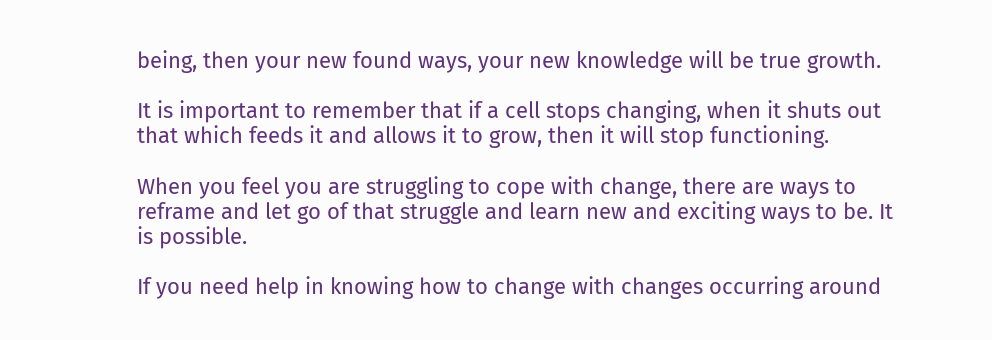being, then your new found ways, your new knowledge will be true growth.

It is important to remember that if a cell stops changing, when it shuts out that which feeds it and allows it to grow, then it will stop functioning.

When you feel you are struggling to cope with change, there are ways to reframe and let go of that struggle and learn new and exciting ways to be. It is possible.

If you need help in knowing how to change with changes occurring around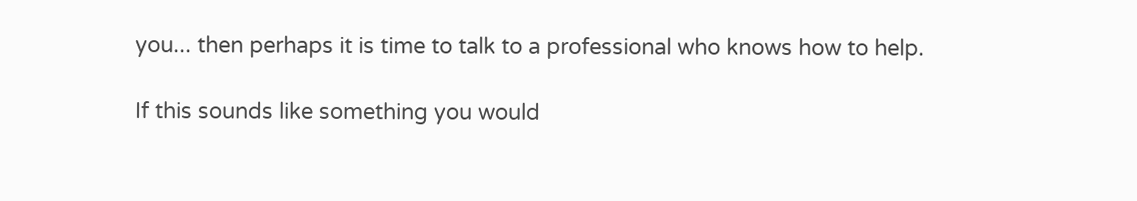you... then perhaps it is time to talk to a professional who knows how to help.

If this sounds like something you would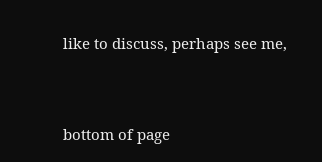like to discuss, perhaps see me,


bottom of page